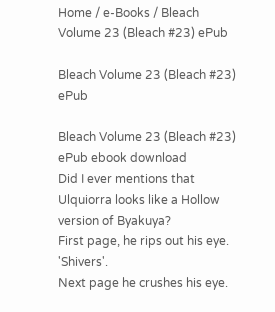Home / e-Books / Bleach Volume 23 (Bleach #23) ePub

Bleach Volume 23 (Bleach #23) ePub

Bleach Volume 23 (Bleach #23) ePub ebook download
Did I ever mentions that Ulquiorra looks like a Hollow version of Byakuya?
First page, he rips out his eye. 'Shivers'.
Next page he crushes his eye.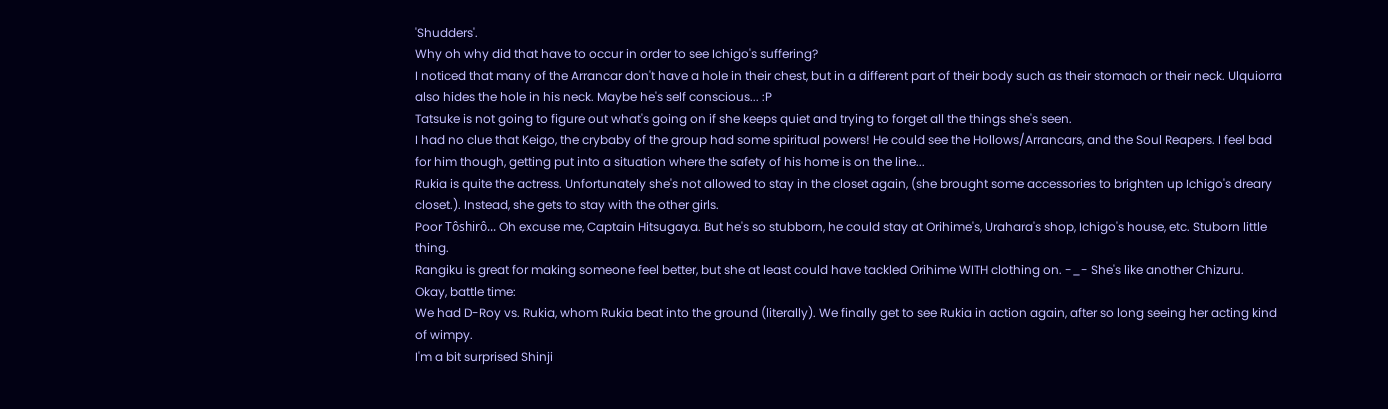'Shudders'.
Why oh why did that have to occur in order to see Ichigo's suffering?
I noticed that many of the Arrancar don't have a hole in their chest, but in a different part of their body such as their stomach or their neck. Ulquiorra also hides the hole in his neck. Maybe he's self conscious... :P
Tatsuke is not going to figure out what's going on if she keeps quiet and trying to forget all the things she's seen.
I had no clue that Keigo, the crybaby of the group had some spiritual powers! He could see the Hollows/Arrancars, and the Soul Reapers. I feel bad for him though, getting put into a situation where the safety of his home is on the line...
Rukia is quite the actress. Unfortunately she's not allowed to stay in the closet again, (she brought some accessories to brighten up Ichigo's dreary closet.). Instead, she gets to stay with the other girls.
Poor Tôshirô... Oh excuse me, Captain Hitsugaya. But he's so stubborn, he could stay at Orihime's, Urahara's shop, Ichigo's house, etc. Stuborn little thing.
Rangiku is great for making someone feel better, but she at least could have tackled Orihime WITH clothing on. -_- She's like another Chizuru.
Okay, battle time:
We had D-Roy vs. Rukia, whom Rukia beat into the ground (literally). We finally get to see Rukia in action again, after so long seeing her acting kind of wimpy.
I'm a bit surprised Shinji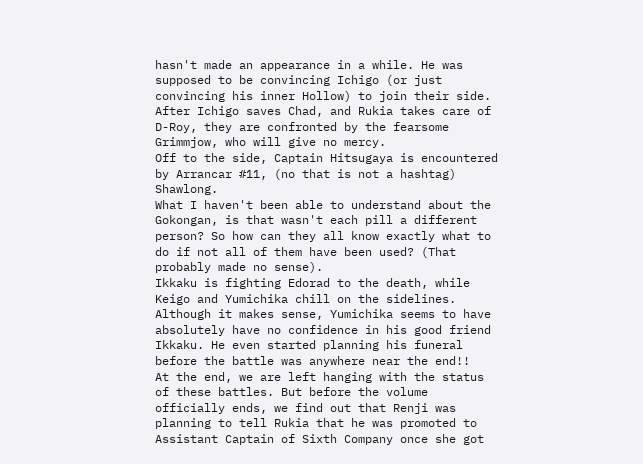hasn't made an appearance in a while. He was supposed to be convincing Ichigo (or just convincing his inner Hollow) to join their side.
After Ichigo saves Chad, and Rukia takes care of D-Roy, they are confronted by the fearsome Grimmjow, who will give no mercy.
Off to the side, Captain Hitsugaya is encountered by Arrancar #11, (no that is not a hashtag) Shawlong.
What I haven't been able to understand about the Gokongan, is that wasn't each pill a different person? So how can they all know exactly what to do if not all of them have been used? (That probably made no sense).
Ikkaku is fighting Edorad to the death, while Keigo and Yumichika chill on the sidelines. Although it makes sense, Yumichika seems to have absolutely have no confidence in his good friend Ikkaku. He even started planning his funeral before the battle was anywhere near the end!!
At the end, we are left hanging with the status of these battles. But before the volume officially ends, we find out that Renji was planning to tell Rukia that he was promoted to Assistant Captain of Sixth Company once she got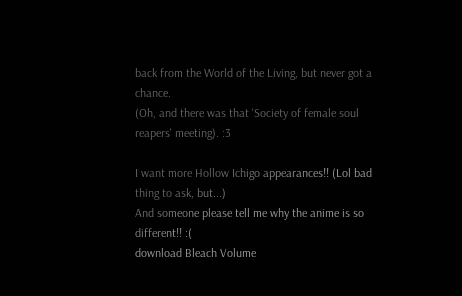back from the World of the Living, but never got a chance.
(Oh, and there was that 'Society of female soul reapers' meeting). :3

I want more Hollow Ichigo appearances!! (Lol bad thing to ask, but...)
And someone please tell me why the anime is so different!! :(
download Bleach Volume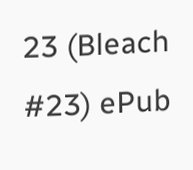23 (Bleach #23) ePub